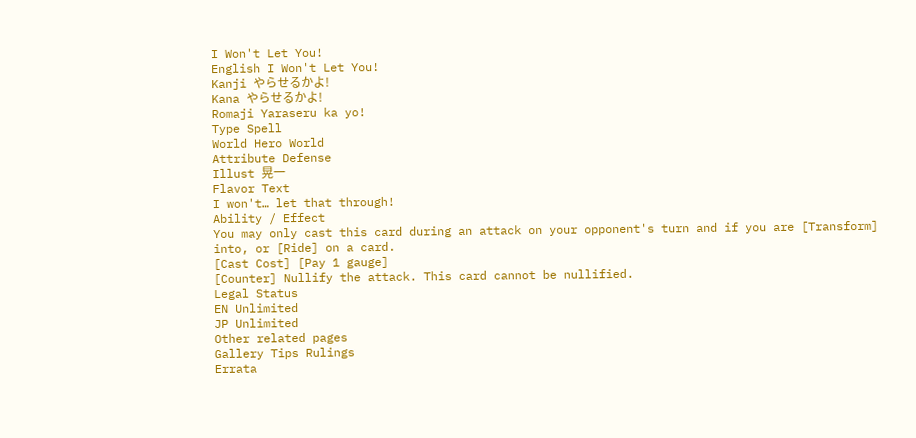I Won't Let You!
English I Won't Let You!
Kanji やらせるかよ!
Kana やらせるかよ!
Romaji Yaraseru ka yo!
Type Spell
World Hero World
Attribute Defense
Illust 晃一
Flavor Text
I won't… let that through!
Ability / Effect
You may only cast this card during an attack on your opponent's turn and if you are [Transform] into, or [Ride] on a card.
[Cast Cost] [Pay 1 gauge]
[Counter] Nullify the attack. This card cannot be nullified.
Legal Status
EN Unlimited
JP Unlimited
Other related pages
Gallery Tips Rulings
Errata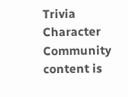Trivia Character
Community content is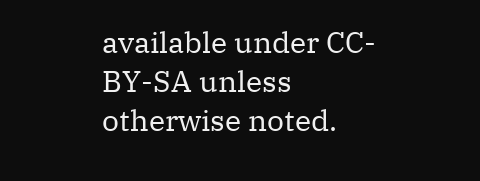available under CC-BY-SA unless otherwise noted.